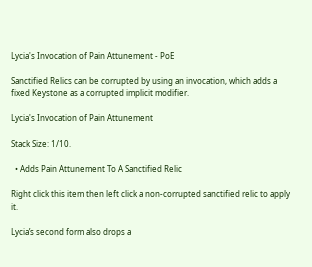Lycia's Invocation of Pain Attunement - PoE

Sanctified Relics can be corrupted by using an invocation, which adds a fixed Keystone as a corrupted implicit modifier.

Lycia's Invocation of Pain Attunement

Stack Size: 1/10.

  • Adds Pain Attunement To A Sanctified Relic

Right click this item then left click a non-corrupted sanctified relic to apply it.

Lycia’s second form also drops a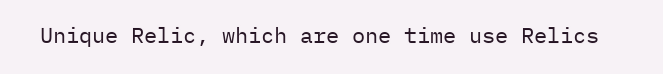Unique Relic, which are one time use Relics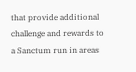that provide additional challenge and rewards to a Sanctum run in areas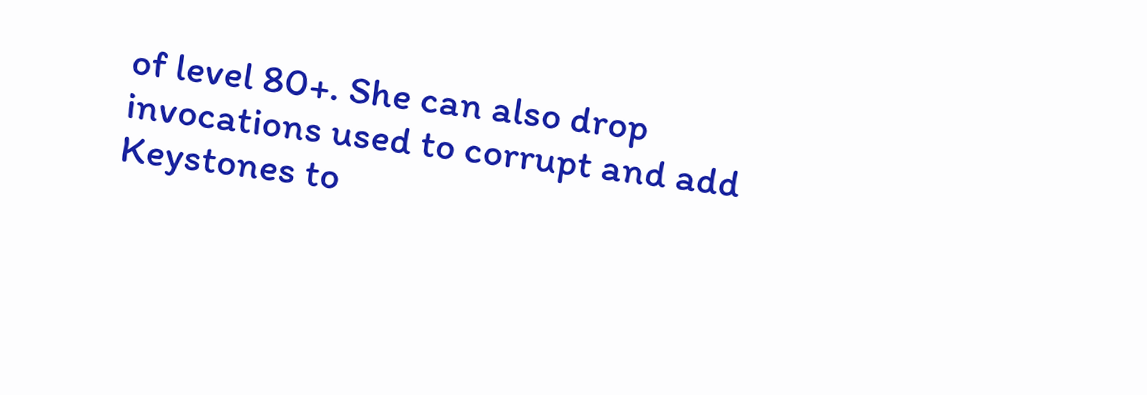of level 80+. She can also drop invocations used to corrupt and add Keystones to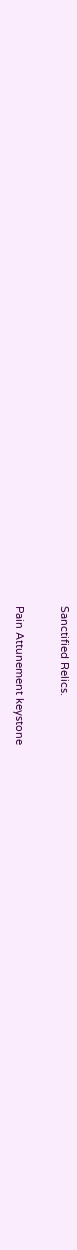Sanctified Relics.

Pain Attunement keystone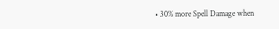• 30% more Spell Damage when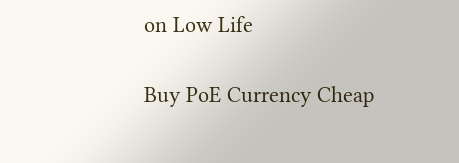on Low Life

Buy PoE Currency Cheap